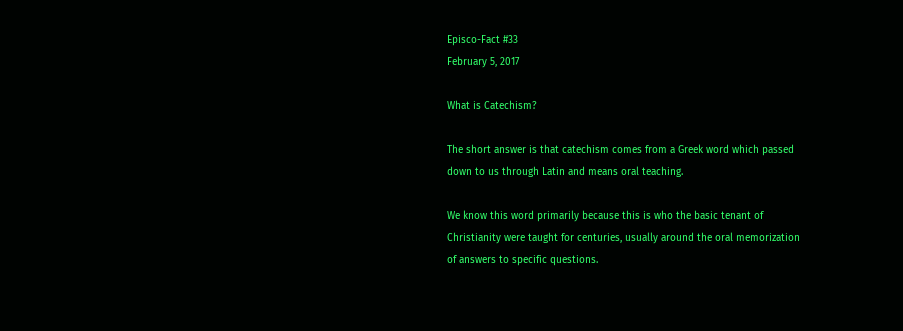Episco-Fact #33
February 5, 2017

What is Catechism?

The short answer is that catechism comes from a Greek word which passed down to us through Latin and means oral teaching.

We know this word primarily because this is who the basic tenant of Christianity were taught for centuries, usually around the oral memorization of answers to specific questions.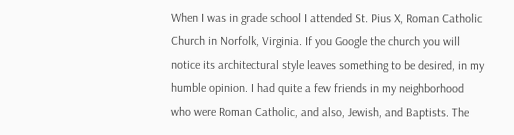When I was in grade school I attended St. Pius X, Roman Catholic Church in Norfolk, Virginia. If you Google the church you will notice its architectural style leaves something to be desired, in my humble opinion. I had quite a few friends in my neighborhood who were Roman Catholic, and also, Jewish, and Baptists. The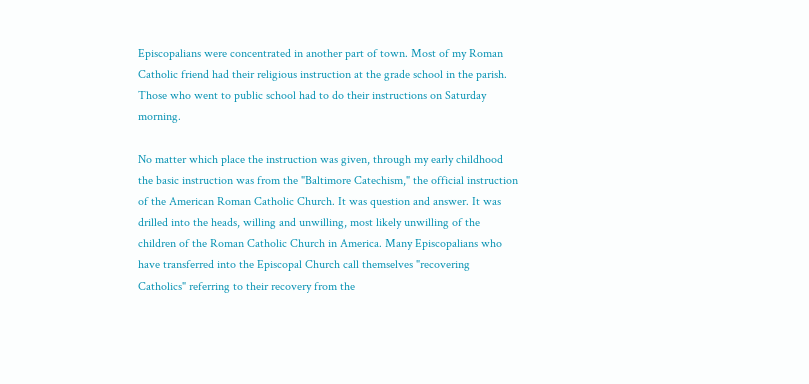Episcopalians were concentrated in another part of town. Most of my Roman Catholic friend had their religious instruction at the grade school in the parish. Those who went to public school had to do their instructions on Saturday morning.

No matter which place the instruction was given, through my early childhood the basic instruction was from the "Baltimore Catechism," the official instruction of the American Roman Catholic Church. It was question and answer. It was drilled into the heads, willing and unwilling, most likely unwilling of the children of the Roman Catholic Church in America. Many Episcopalians who have transferred into the Episcopal Church call themselves "recovering Catholics" referring to their recovery from the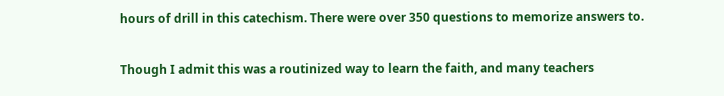hours of drill in this catechism. There were over 350 questions to memorize answers to.

Though I admit this was a routinized way to learn the faith, and many teachers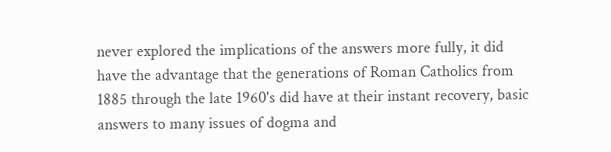never explored the implications of the answers more fully, it did have the advantage that the generations of Roman Catholics from 1885 through the late 1960's did have at their instant recovery, basic answers to many issues of dogma and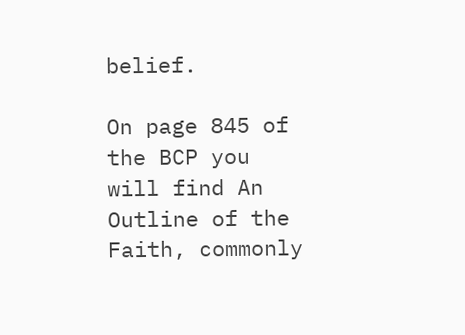belief.

On page 845 of the BCP you will find An Outline of the Faith, commonly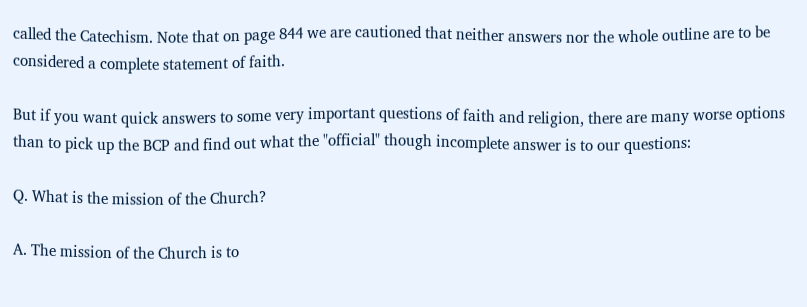called the Catechism. Note that on page 844 we are cautioned that neither answers nor the whole outline are to be considered a complete statement of faith.

But if you want quick answers to some very important questions of faith and religion, there are many worse options than to pick up the BCP and find out what the "official" though incomplete answer is to our questions:

Q. What is the mission of the Church?

A. The mission of the Church is to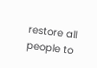restore all people to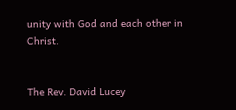unity with God and each other in Christ.


The Rev. David Lucey